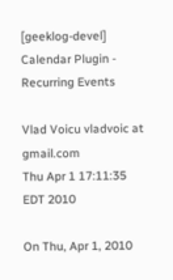[geeklog-devel] Calendar Plugin - Recurring Events

Vlad Voicu vladvoic at gmail.com
Thu Apr 1 17:11:35 EDT 2010

On Thu, Apr 1, 2010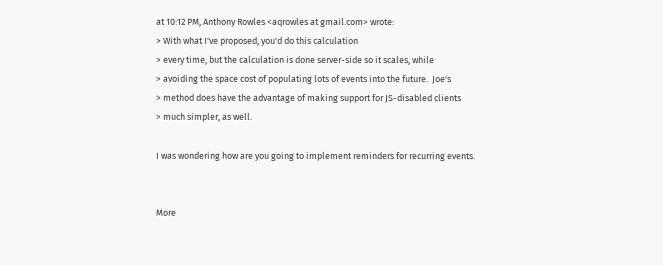at 10:12 PM, Anthony Rowles <aqrowles at gmail.com> wrote:
> With what I've proposed, you'd do this calculation
> every time, but the calculation is done server-side so it scales, while
> avoiding the space cost of populating lots of events into the future.  Joe's
> method does have the advantage of making support for JS-disabled clients
> much simpler, as well.

I was wondering how are you going to implement reminders for recurring events.


More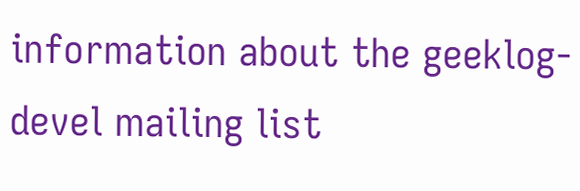information about the geeklog-devel mailing list